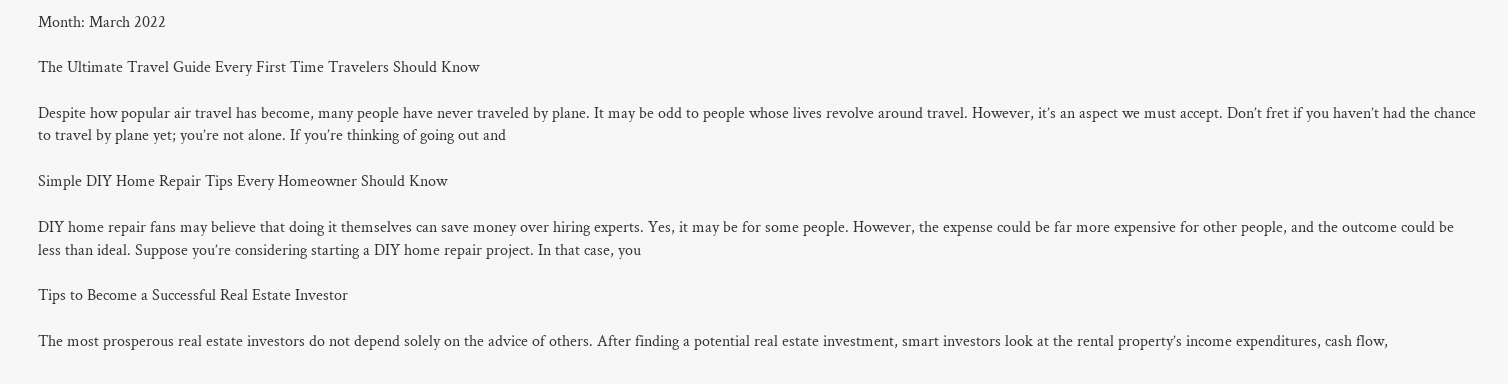Month: March 2022

The Ultimate Travel Guide Every First Time Travelers Should Know

Despite how popular air travel has become, many people have never traveled by plane. It may be odd to people whose lives revolve around travel. However, it’s an aspect we must accept. Don’t fret if you haven’t had the chance to travel by plane yet; you’re not alone. If you’re thinking of going out and

Simple DIY Home Repair Tips Every Homeowner Should Know

DIY home repair fans may believe that doing it themselves can save money over hiring experts. Yes, it may be for some people. However, the expense could be far more expensive for other people, and the outcome could be less than ideal. Suppose you’re considering starting a DIY home repair project. In that case, you

Tips to Become a Successful Real Estate Investor

The most prosperous real estate investors do not depend solely on the advice of others. After finding a potential real estate investment, smart investors look at the rental property’s income expenditures, cash flow,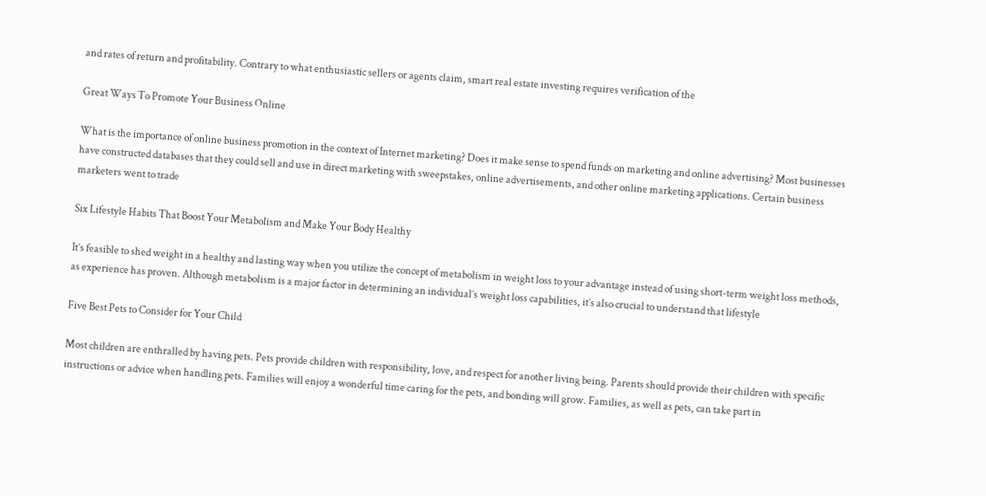and rates of return and profitability. Contrary to what enthusiastic sellers or agents claim, smart real estate investing requires verification of the

Great Ways To Promote Your Business Online

What is the importance of online business promotion in the context of Internet marketing? Does it make sense to spend funds on marketing and online advertising? Most businesses have constructed databases that they could sell and use in direct marketing with sweepstakes, online advertisements, and other online marketing applications. Certain business marketers went to trade

Six Lifestyle Habits That Boost Your Metabolism and Make Your Body Healthy

It’s feasible to shed weight in a healthy and lasting way when you utilize the concept of metabolism in weight loss to your advantage instead of using short-term weight loss methods, as experience has proven. Although metabolism is a major factor in determining an individual’s weight loss capabilities, it’s also crucial to understand that lifestyle

Five Best Pets to Consider for Your Child

Most children are enthralled by having pets. Pets provide children with responsibility, love, and respect for another living being. Parents should provide their children with specific instructions or advice when handling pets. Families will enjoy a wonderful time caring for the pets, and bonding will grow. Families, as well as pets, can take part in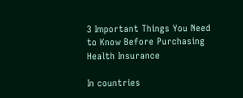3 Important Things You Need to Know Before Purchasing Health Insurance

In countries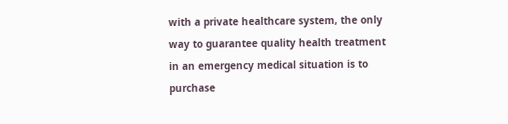with a private healthcare system, the only way to guarantee quality health treatment in an emergency medical situation is to purchase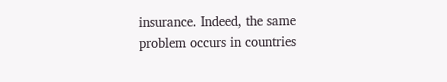insurance. Indeed, the same problem occurs in countries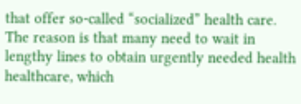that offer so-called “socialized” health care. The reason is that many need to wait in lengthy lines to obtain urgently needed health healthcare, which